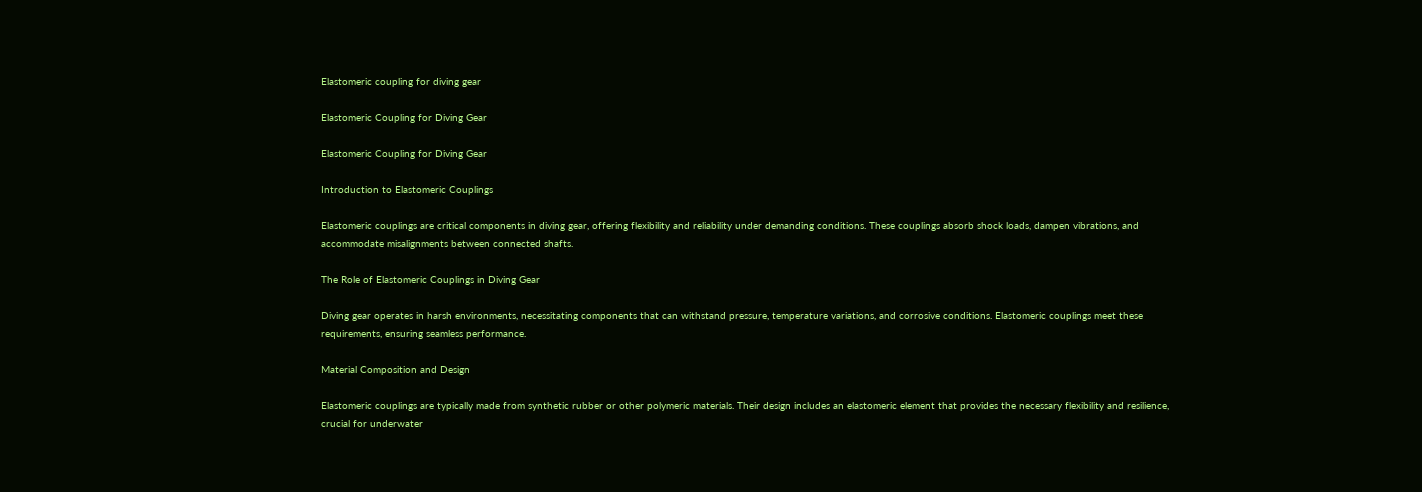Elastomeric coupling for diving gear

Elastomeric Coupling for Diving Gear

Elastomeric Coupling for Diving Gear

Introduction to Elastomeric Couplings

Elastomeric couplings are critical components in diving gear, offering flexibility and reliability under demanding conditions. These couplings absorb shock loads, dampen vibrations, and accommodate misalignments between connected shafts.

The Role of Elastomeric Couplings in Diving Gear

Diving gear operates in harsh environments, necessitating components that can withstand pressure, temperature variations, and corrosive conditions. Elastomeric couplings meet these requirements, ensuring seamless performance.

Material Composition and Design

Elastomeric couplings are typically made from synthetic rubber or other polymeric materials. Their design includes an elastomeric element that provides the necessary flexibility and resilience, crucial for underwater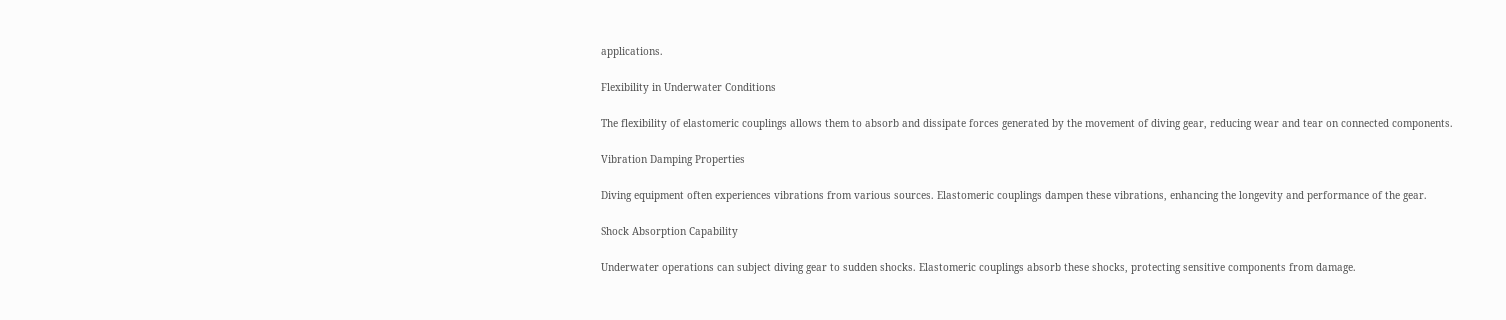applications.

Flexibility in Underwater Conditions

The flexibility of elastomeric couplings allows them to absorb and dissipate forces generated by the movement of diving gear, reducing wear and tear on connected components.

Vibration Damping Properties

Diving equipment often experiences vibrations from various sources. Elastomeric couplings dampen these vibrations, enhancing the longevity and performance of the gear.

Shock Absorption Capability

Underwater operations can subject diving gear to sudden shocks. Elastomeric couplings absorb these shocks, protecting sensitive components from damage.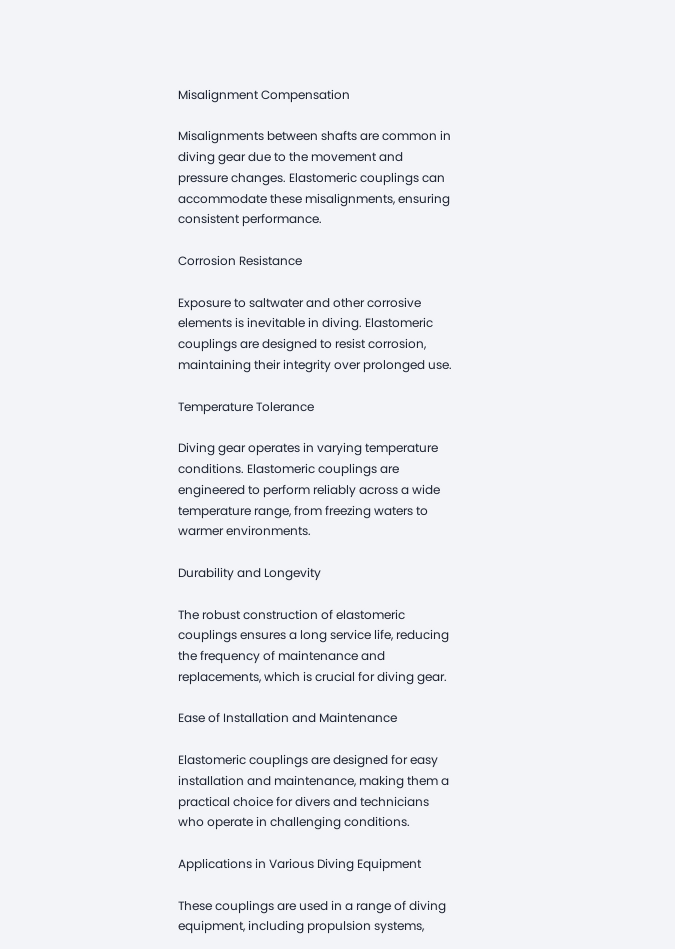Misalignment Compensation

Misalignments between shafts are common in diving gear due to the movement and pressure changes. Elastomeric couplings can accommodate these misalignments, ensuring consistent performance.

Corrosion Resistance

Exposure to saltwater and other corrosive elements is inevitable in diving. Elastomeric couplings are designed to resist corrosion, maintaining their integrity over prolonged use.

Temperature Tolerance

Diving gear operates in varying temperature conditions. Elastomeric couplings are engineered to perform reliably across a wide temperature range, from freezing waters to warmer environments.

Durability and Longevity

The robust construction of elastomeric couplings ensures a long service life, reducing the frequency of maintenance and replacements, which is crucial for diving gear.

Ease of Installation and Maintenance

Elastomeric couplings are designed for easy installation and maintenance, making them a practical choice for divers and technicians who operate in challenging conditions.

Applications in Various Diving Equipment

These couplings are used in a range of diving equipment, including propulsion systems,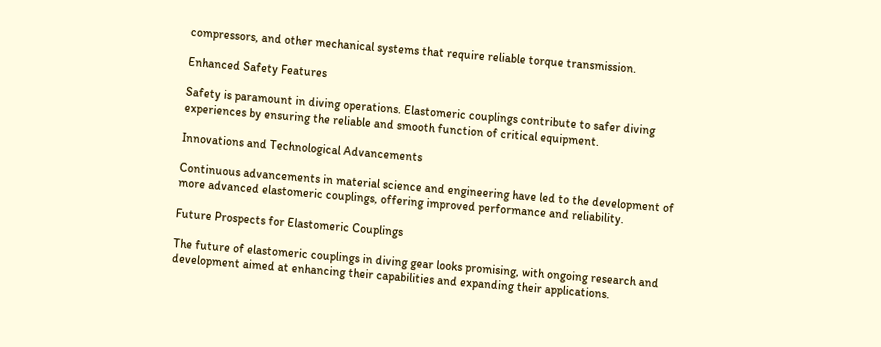compressors, and other mechanical systems that require reliable torque transmission.

Enhanced Safety Features

Safety is paramount in diving operations. Elastomeric couplings contribute to safer diving experiences by ensuring the reliable and smooth function of critical equipment.

Innovations and Technological Advancements

Continuous advancements in material science and engineering have led to the development of more advanced elastomeric couplings, offering improved performance and reliability.

Future Prospects for Elastomeric Couplings

The future of elastomeric couplings in diving gear looks promising, with ongoing research and development aimed at enhancing their capabilities and expanding their applications.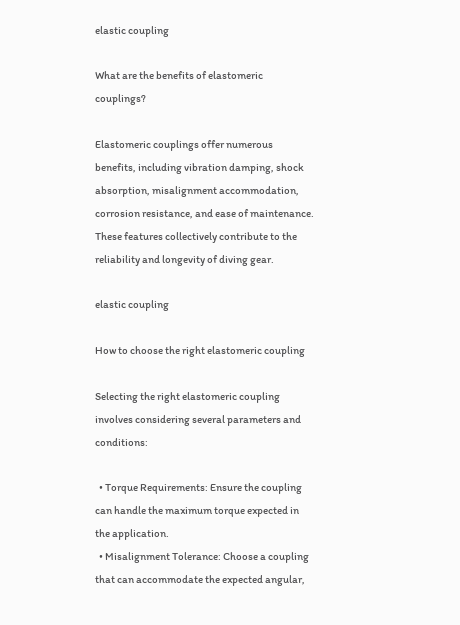elastic coupling

What are the benefits of elastomeric couplings?

Elastomeric couplings offer numerous benefits, including vibration damping, shock absorption, misalignment accommodation, corrosion resistance, and ease of maintenance. These features collectively contribute to the reliability and longevity of diving gear.

elastic coupling

How to choose the right elastomeric coupling

Selecting the right elastomeric coupling involves considering several parameters and conditions:

  • Torque Requirements: Ensure the coupling can handle the maximum torque expected in the application.
  • Misalignment Tolerance: Choose a coupling that can accommodate the expected angular,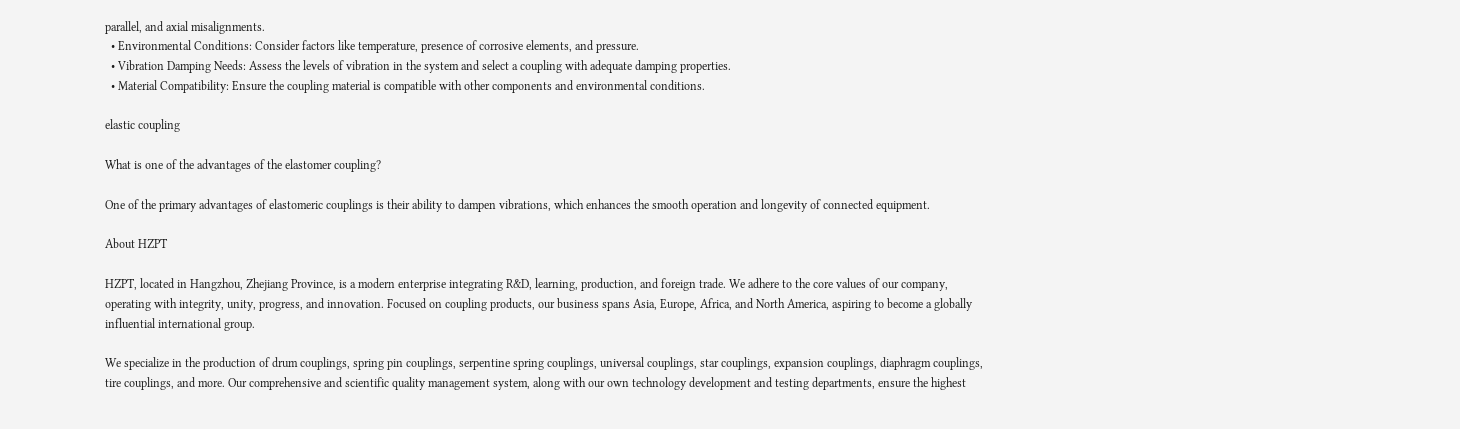parallel, and axial misalignments.
  • Environmental Conditions: Consider factors like temperature, presence of corrosive elements, and pressure.
  • Vibration Damping Needs: Assess the levels of vibration in the system and select a coupling with adequate damping properties.
  • Material Compatibility: Ensure the coupling material is compatible with other components and environmental conditions.

elastic coupling

What is one of the advantages of the elastomer coupling?

One of the primary advantages of elastomeric couplings is their ability to dampen vibrations, which enhances the smooth operation and longevity of connected equipment.

About HZPT

HZPT, located in Hangzhou, Zhejiang Province, is a modern enterprise integrating R&D, learning, production, and foreign trade. We adhere to the core values of our company, operating with integrity, unity, progress, and innovation. Focused on coupling products, our business spans Asia, Europe, Africa, and North America, aspiring to become a globally influential international group.

We specialize in the production of drum couplings, spring pin couplings, serpentine spring couplings, universal couplings, star couplings, expansion couplings, diaphragm couplings, tire couplings, and more. Our comprehensive and scientific quality management system, along with our own technology development and testing departments, ensure the highest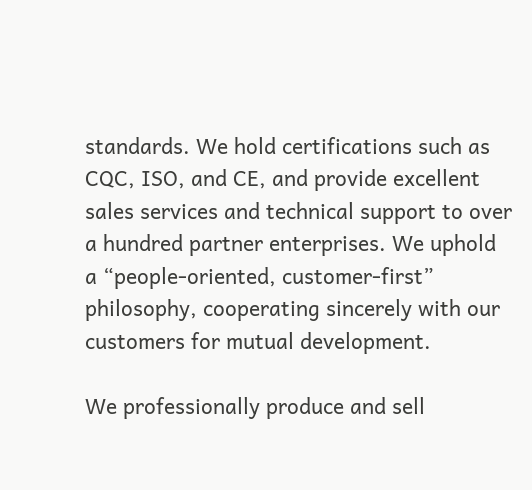standards. We hold certifications such as CQC, ISO, and CE, and provide excellent sales services and technical support to over a hundred partner enterprises. We uphold a “people-oriented, customer-first” philosophy, cooperating sincerely with our customers for mutual development.

We professionally produce and sell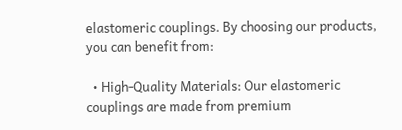elastomeric couplings. By choosing our products, you can benefit from:

  • High-Quality Materials: Our elastomeric couplings are made from premium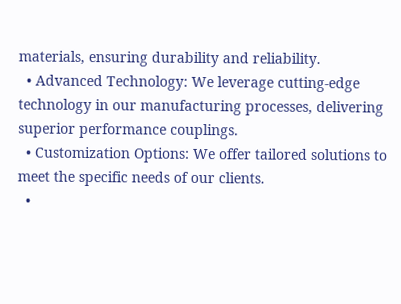materials, ensuring durability and reliability.
  • Advanced Technology: We leverage cutting-edge technology in our manufacturing processes, delivering superior performance couplings.
  • Customization Options: We offer tailored solutions to meet the specific needs of our clients.
  •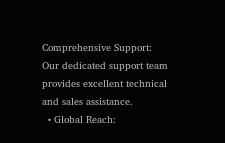Comprehensive Support: Our dedicated support team provides excellent technical and sales assistance.
  • Global Reach: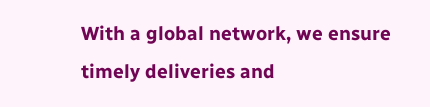With a global network, we ensure timely deliveries and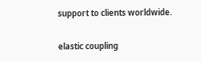support to clients worldwide.

elastic coupling